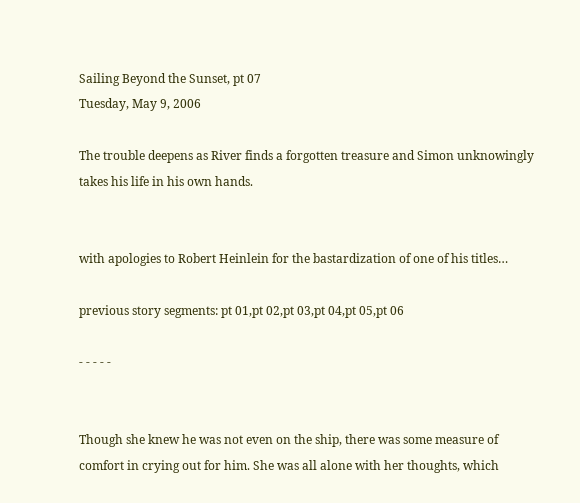Sailing Beyond the Sunset, pt 07
Tuesday, May 9, 2006

The trouble deepens as River finds a forgotten treasure and Simon unknowingly takes his life in his own hands.


with apologies to Robert Heinlein for the bastardization of one of his titles…

previous story segments: pt 01,pt 02,pt 03,pt 04,pt 05,pt 06

- - - - -


Though she knew he was not even on the ship, there was some measure of comfort in crying out for him. She was all alone with her thoughts, which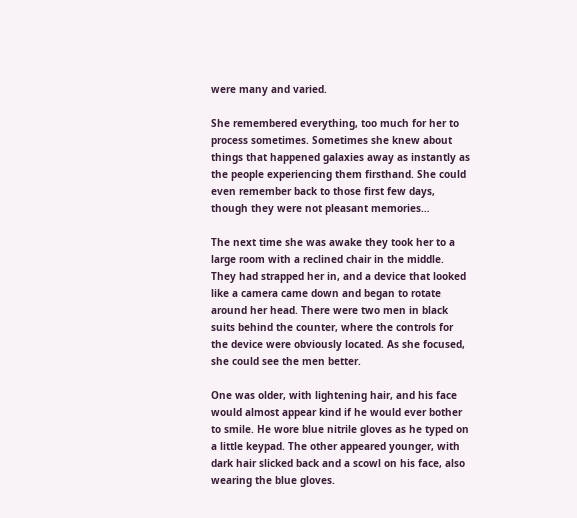were many and varied.

She remembered everything, too much for her to process sometimes. Sometimes she knew about things that happened galaxies away as instantly as the people experiencing them firsthand. She could even remember back to those first few days, though they were not pleasant memories…

The next time she was awake they took her to a large room with a reclined chair in the middle. They had strapped her in, and a device that looked like a camera came down and began to rotate around her head. There were two men in black suits behind the counter, where the controls for the device were obviously located. As she focused, she could see the men better.

One was older, with lightening hair, and his face would almost appear kind if he would ever bother to smile. He wore blue nitrile gloves as he typed on a little keypad. The other appeared younger, with dark hair slicked back and a scowl on his face, also wearing the blue gloves.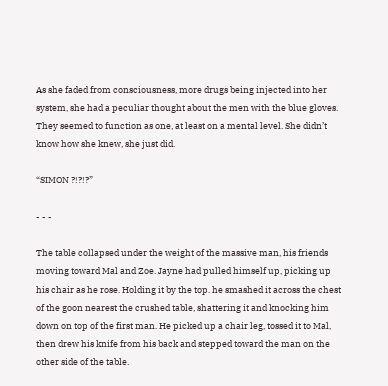As she faded from consciousness, more drugs being injected into her system, she had a peculiar thought about the men with the blue gloves. They seemed to function as one, at least on a mental level. She didn’t know how she knew, she just did.

“SIMON ?!?!?”

- - -

The table collapsed under the weight of the massive man, his friends moving toward Mal and Zoe. Jayne had pulled himself up, picking up his chair as he rose. Holding it by the top. he smashed it across the chest of the goon nearest the crushed table, shattering it and knocking him down on top of the first man. He picked up a chair leg, tossed it to Mal, then drew his knife from his back and stepped toward the man on the other side of the table.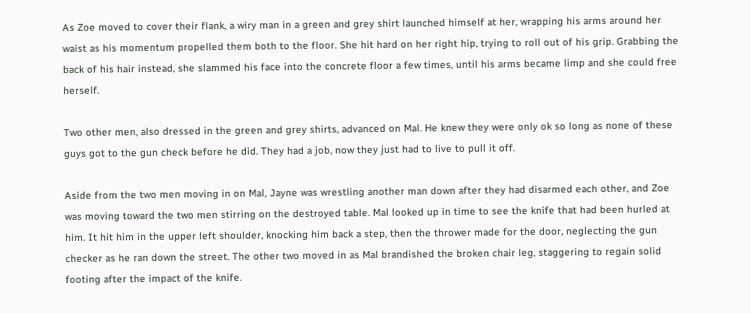As Zoe moved to cover their flank, a wiry man in a green and grey shirt launched himself at her, wrapping his arms around her waist as his momentum propelled them both to the floor. She hit hard on her right hip, trying to roll out of his grip. Grabbing the back of his hair instead, she slammed his face into the concrete floor a few times, until his arms became limp and she could free herself.

Two other men, also dressed in the green and grey shirts, advanced on Mal. He knew they were only ok so long as none of these guys got to the gun check before he did. They had a job, now they just had to live to pull it off.

Aside from the two men moving in on Mal, Jayne was wrestling another man down after they had disarmed each other, and Zoe was moving toward the two men stirring on the destroyed table. Mal looked up in time to see the knife that had been hurled at him. It hit him in the upper left shoulder, knocking him back a step, then the thrower made for the door, neglecting the gun checker as he ran down the street. The other two moved in as Mal brandished the broken chair leg, staggering to regain solid footing after the impact of the knife.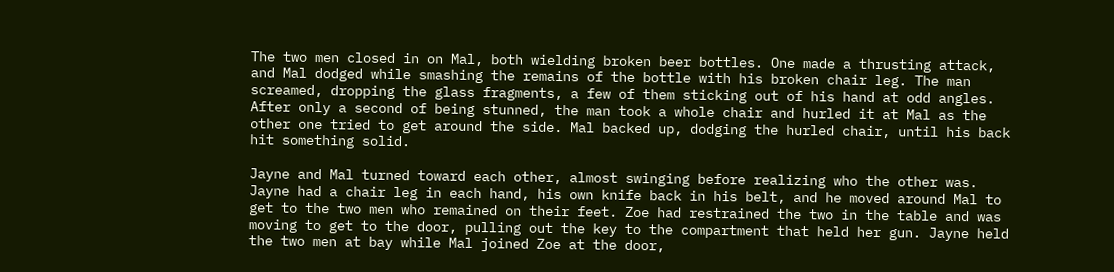The two men closed in on Mal, both wielding broken beer bottles. One made a thrusting attack, and Mal dodged while smashing the remains of the bottle with his broken chair leg. The man screamed, dropping the glass fragments, a few of them sticking out of his hand at odd angles. After only a second of being stunned, the man took a whole chair and hurled it at Mal as the other one tried to get around the side. Mal backed up, dodging the hurled chair, until his back hit something solid.

Jayne and Mal turned toward each other, almost swinging before realizing who the other was. Jayne had a chair leg in each hand, his own knife back in his belt, and he moved around Mal to get to the two men who remained on their feet. Zoe had restrained the two in the table and was moving to get to the door, pulling out the key to the compartment that held her gun. Jayne held the two men at bay while Mal joined Zoe at the door,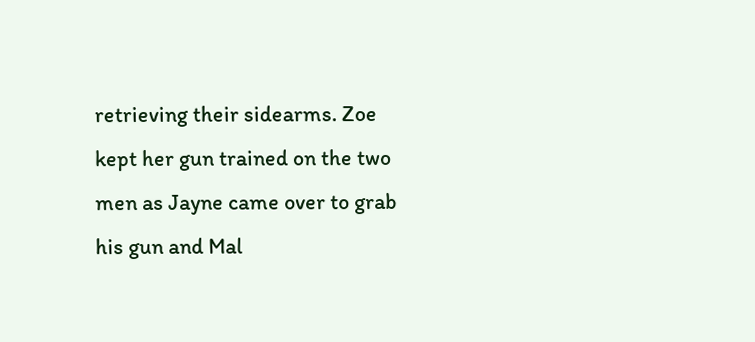retrieving their sidearms. Zoe kept her gun trained on the two men as Jayne came over to grab his gun and Mal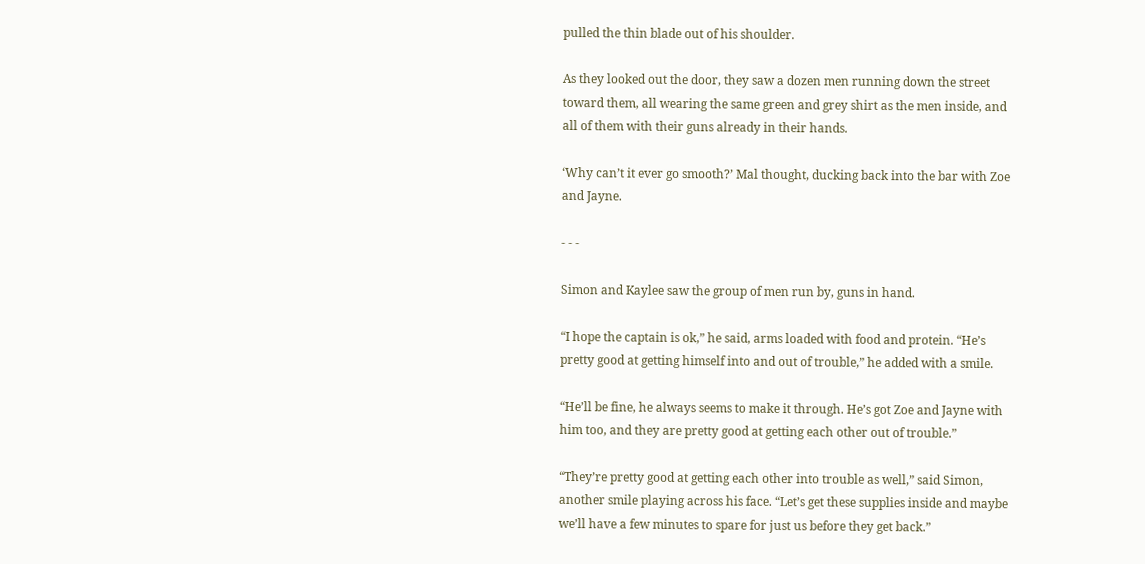pulled the thin blade out of his shoulder.

As they looked out the door, they saw a dozen men running down the street toward them, all wearing the same green and grey shirt as the men inside, and all of them with their guns already in their hands.

‘Why can’t it ever go smooth?’ Mal thought, ducking back into the bar with Zoe and Jayne.

- - -

Simon and Kaylee saw the group of men run by, guns in hand.

“I hope the captain is ok,” he said, arms loaded with food and protein. “He’s pretty good at getting himself into and out of trouble,” he added with a smile.

“He’ll be fine, he always seems to make it through. He’s got Zoe and Jayne with him too, and they are pretty good at getting each other out of trouble.”

“They’re pretty good at getting each other into trouble as well,” said Simon, another smile playing across his face. “Let’s get these supplies inside and maybe we’ll have a few minutes to spare for just us before they get back.”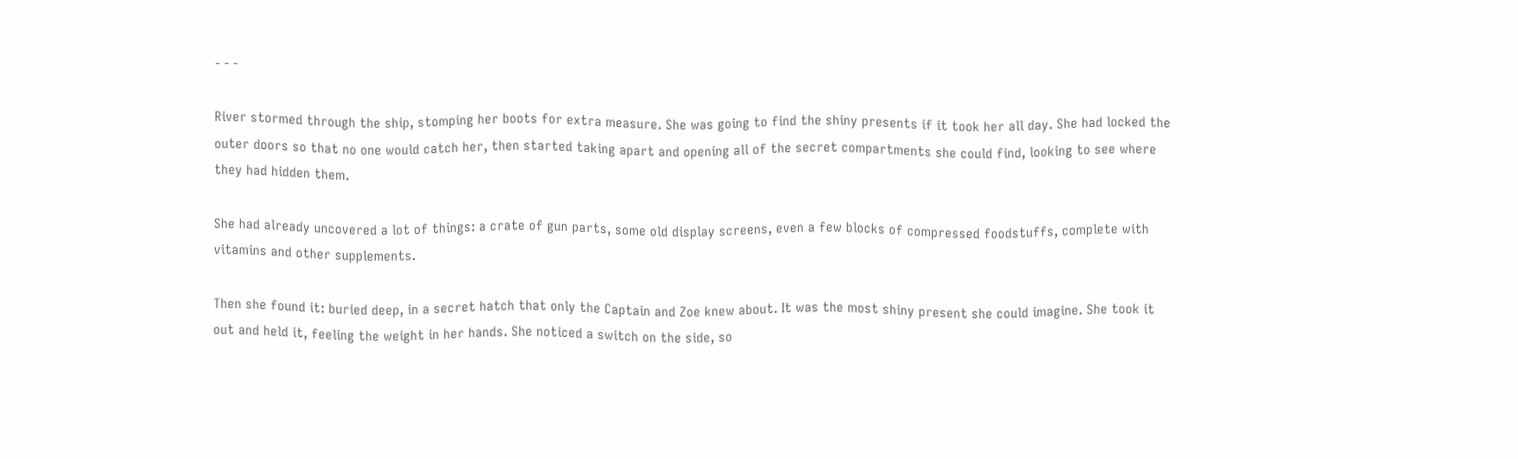- - -

River stormed through the ship, stomping her boots for extra measure. She was going to find the shiny presents if it took her all day. She had locked the outer doors so that no one would catch her, then started taking apart and opening all of the secret compartments she could find, looking to see where they had hidden them.

She had already uncovered a lot of things: a crate of gun parts, some old display screens, even a few blocks of compressed foodstuffs, complete with vitamins and other supplements.

Then she found it: buried deep, in a secret hatch that only the Captain and Zoe knew about. It was the most shiny present she could imagine. She took it out and held it, feeling the weight in her hands. She noticed a switch on the side, so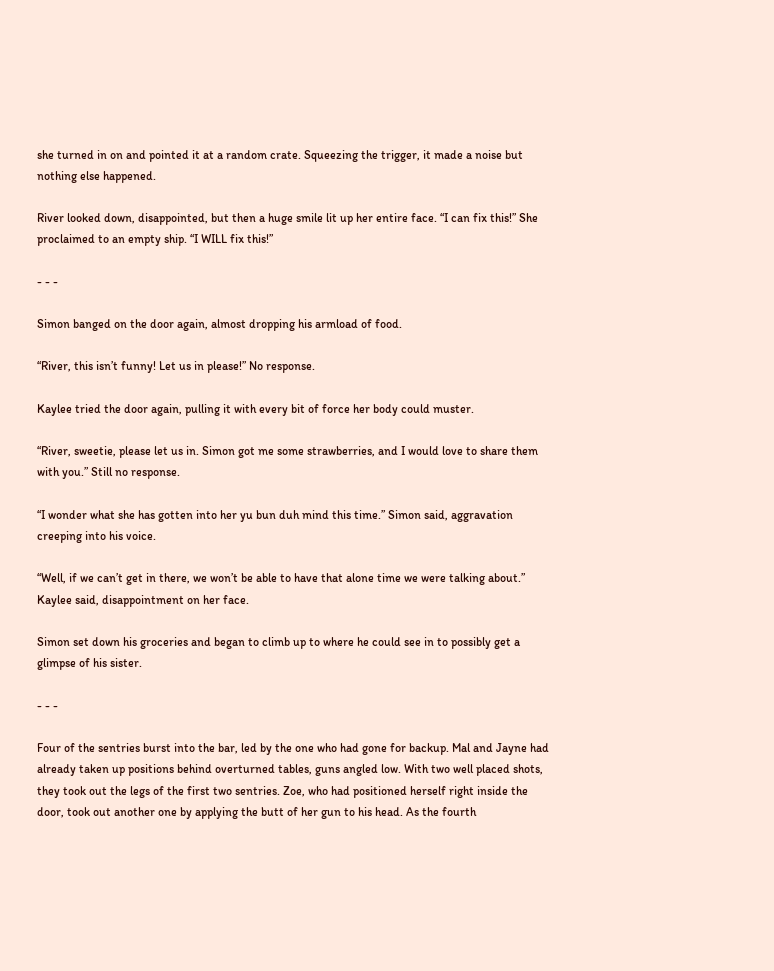she turned in on and pointed it at a random crate. Squeezing the trigger, it made a noise but nothing else happened.

River looked down, disappointed, but then a huge smile lit up her entire face. “I can fix this!” She proclaimed to an empty ship. “I WILL fix this!”

- - -

Simon banged on the door again, almost dropping his armload of food.

“River, this isn’t funny! Let us in please!” No response.

Kaylee tried the door again, pulling it with every bit of force her body could muster.

“River, sweetie, please let us in. Simon got me some strawberries, and I would love to share them with you.” Still no response.

“I wonder what she has gotten into her yu bun duh mind this time.” Simon said, aggravation creeping into his voice.

“Well, if we can’t get in there, we won’t be able to have that alone time we were talking about.” Kaylee said, disappointment on her face.

Simon set down his groceries and began to climb up to where he could see in to possibly get a glimpse of his sister.

- - -

Four of the sentries burst into the bar, led by the one who had gone for backup. Mal and Jayne had already taken up positions behind overturned tables, guns angled low. With two well placed shots, they took out the legs of the first two sentries. Zoe, who had positioned herself right inside the door, took out another one by applying the butt of her gun to his head. As the fourth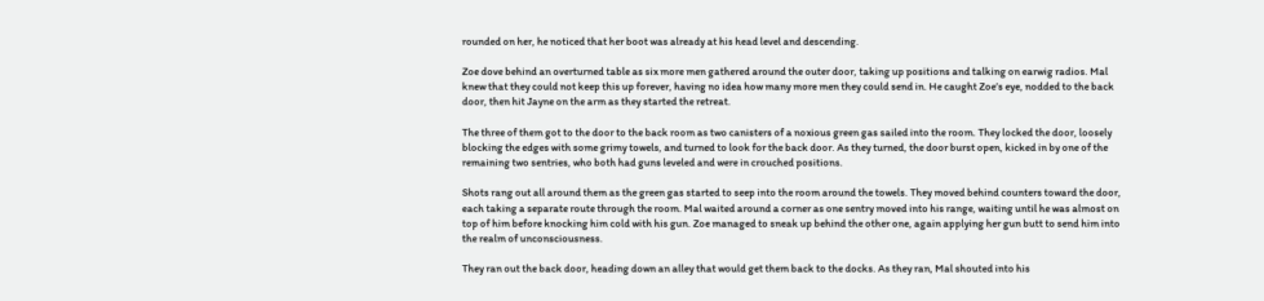rounded on her, he noticed that her boot was already at his head level and descending.

Zoe dove behind an overturned table as six more men gathered around the outer door, taking up positions and talking on earwig radios. Mal knew that they could not keep this up forever, having no idea how many more men they could send in. He caught Zoe’s eye, nodded to the back door, then hit Jayne on the arm as they started the retreat.

The three of them got to the door to the back room as two canisters of a noxious green gas sailed into the room. They locked the door, loosely blocking the edges with some grimy towels, and turned to look for the back door. As they turned, the door burst open, kicked in by one of the remaining two sentries, who both had guns leveled and were in crouched positions.

Shots rang out all around them as the green gas started to seep into the room around the towels. They moved behind counters toward the door, each taking a separate route through the room. Mal waited around a corner as one sentry moved into his range, waiting until he was almost on top of him before knocking him cold with his gun. Zoe managed to sneak up behind the other one, again applying her gun butt to send him into the realm of unconsciousness.

They ran out the back door, heading down an alley that would get them back to the docks. As they ran, Mal shouted into his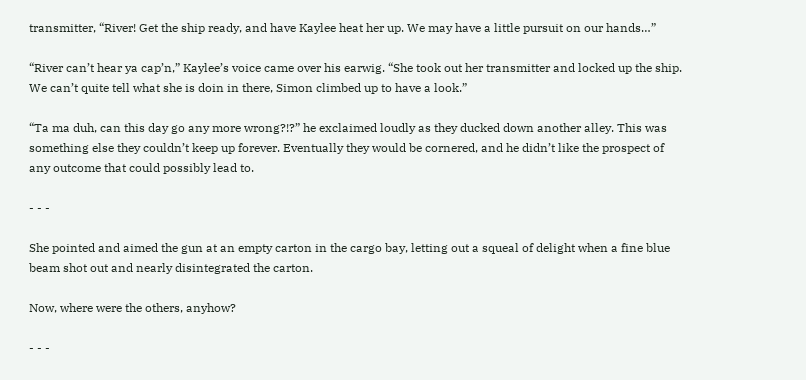transmitter, “River! Get the ship ready, and have Kaylee heat her up. We may have a little pursuit on our hands…”

“River can’t hear ya cap’n,” Kaylee’s voice came over his earwig. “She took out her transmitter and locked up the ship. We can’t quite tell what she is doin in there, Simon climbed up to have a look.”

“Ta ma duh, can this day go any more wrong?!?” he exclaimed loudly as they ducked down another alley. This was something else they couldn’t keep up forever. Eventually they would be cornered, and he didn’t like the prospect of any outcome that could possibly lead to.

- - -

She pointed and aimed the gun at an empty carton in the cargo bay, letting out a squeal of delight when a fine blue beam shot out and nearly disintegrated the carton.

Now, where were the others, anyhow?

- - -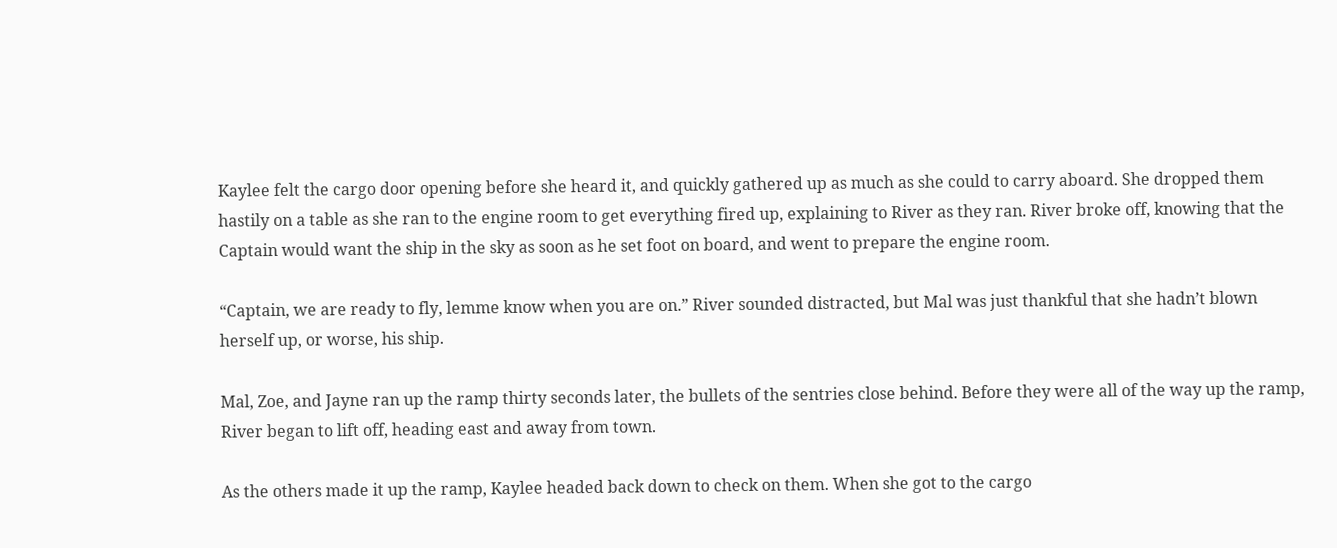Kaylee felt the cargo door opening before she heard it, and quickly gathered up as much as she could to carry aboard. She dropped them hastily on a table as she ran to the engine room to get everything fired up, explaining to River as they ran. River broke off, knowing that the Captain would want the ship in the sky as soon as he set foot on board, and went to prepare the engine room.

“Captain, we are ready to fly, lemme know when you are on.” River sounded distracted, but Mal was just thankful that she hadn’t blown herself up, or worse, his ship.

Mal, Zoe, and Jayne ran up the ramp thirty seconds later, the bullets of the sentries close behind. Before they were all of the way up the ramp, River began to lift off, heading east and away from town.

As the others made it up the ramp, Kaylee headed back down to check on them. When she got to the cargo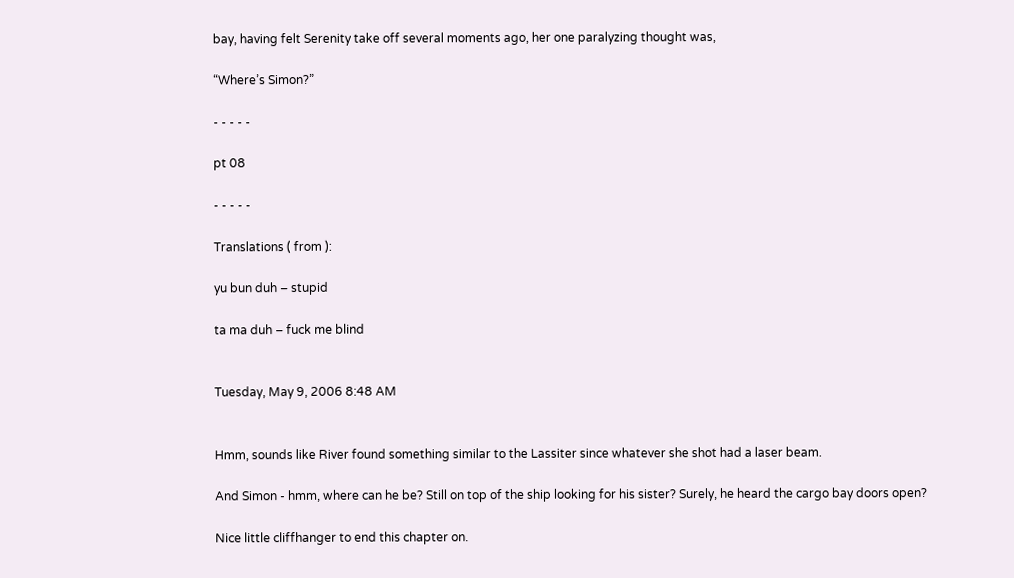bay, having felt Serenity take off several moments ago, her one paralyzing thought was,

“Where’s Simon?”

- - - - -

pt 08

- - - - -

Translations ( from ):

yu bun duh – stupid

ta ma duh – fuck me blind


Tuesday, May 9, 2006 8:48 AM


Hmm, sounds like River found something similar to the Lassiter since whatever she shot had a laser beam.

And Simon - hmm, where can he be? Still on top of the ship looking for his sister? Surely, he heard the cargo bay doors open?

Nice little cliffhanger to end this chapter on.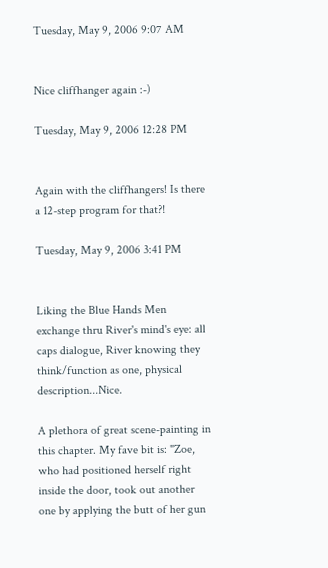Tuesday, May 9, 2006 9:07 AM


Nice cliffhanger again :-)

Tuesday, May 9, 2006 12:28 PM


Again with the cliffhangers! Is there a 12-step program for that?!

Tuesday, May 9, 2006 3:41 PM


Liking the Blue Hands Men exchange thru River's mind's eye: all caps dialogue, River knowing they think/function as one, physical description...Nice.

A plethora of great scene-painting in this chapter. My fave bit is: "Zoe, who had positioned herself right inside the door, took out another one by applying the butt of her gun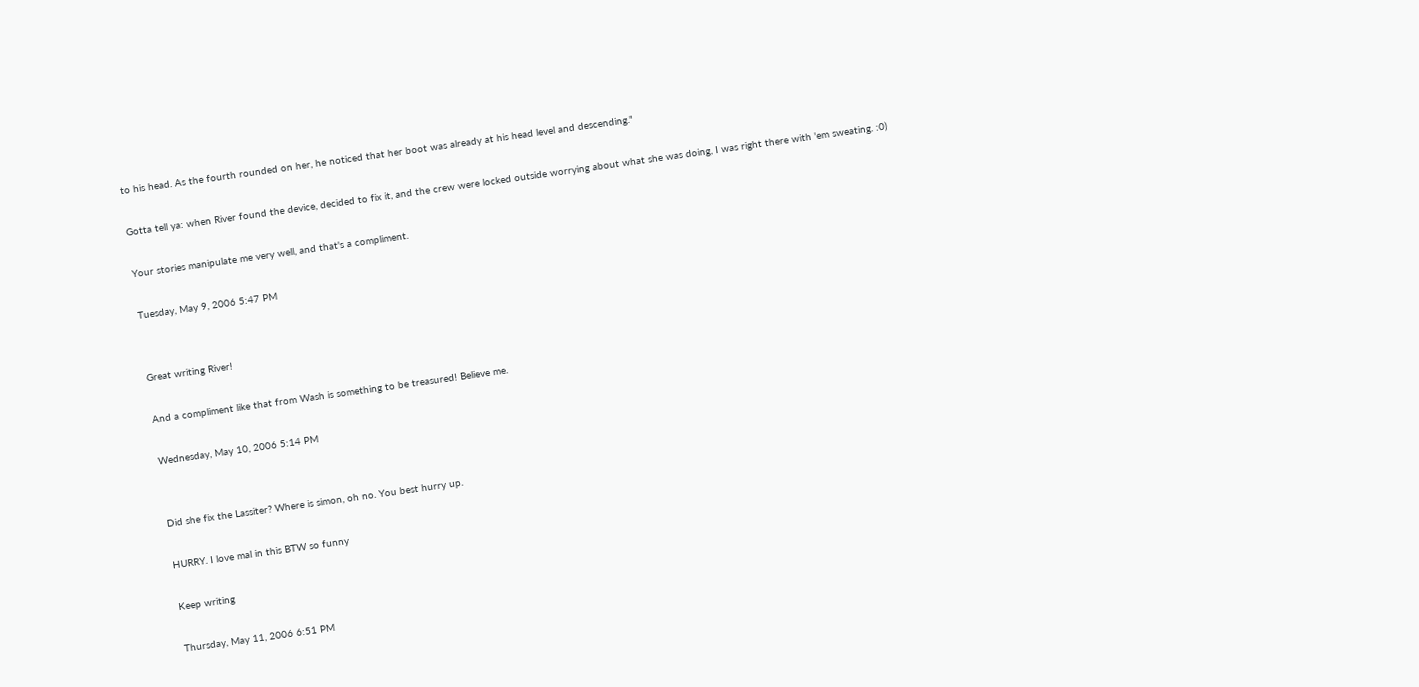to his head. As the fourth rounded on her, he noticed that her boot was already at his head level and descending."

Gotta tell ya: when River found the device, decided to fix it, and the crew were locked outside worrying about what she was doing, I was right there with 'em sweating. :0)

Your stories manipulate me very well, and that's a compliment.

Tuesday, May 9, 2006 5:47 PM


Great writing River!

And a compliment like that from Wash is something to be treasured! Believe me.

Wednesday, May 10, 2006 5:14 PM


Did she fix the Lassiter? Where is simon, oh no. You best hurry up.

HURRY. I love mal in this BTW so funny

Keep writing

Thursday, May 11, 2006 6:51 PM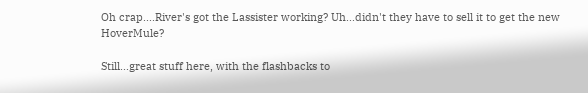Oh crap....River's got the Lassister working? Uh...didn't they have to sell it to get the new HoverMule?

Still...great stuff here, with the flashbacks to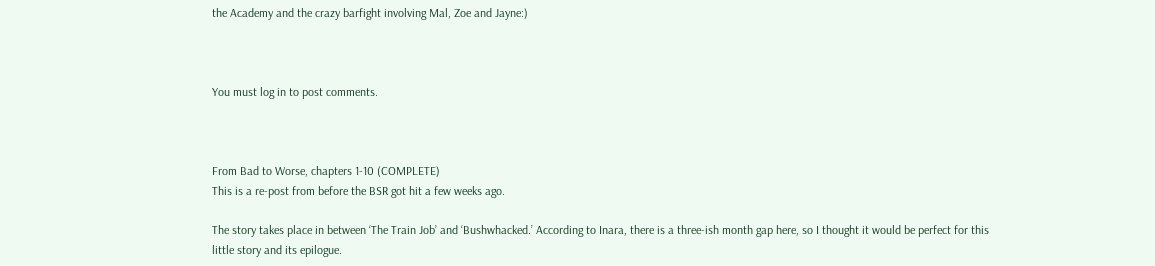the Academy and the crazy barfight involving Mal, Zoe and Jayne:)



You must log in to post comments.



From Bad to Worse, chapters 1-10 (COMPLETE)
This is a re-post from before the BSR got hit a few weeks ago.

The story takes place in between ‘The Train Job’ and ‘Bushwhacked.’ According to Inara, there is a three-ish month gap here, so I thought it would be perfect for this little story and its epilogue.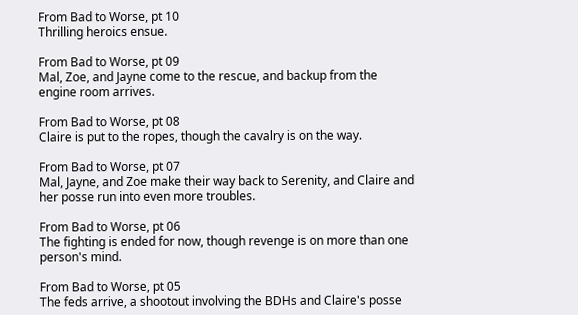From Bad to Worse, pt 10
Thrilling heroics ensue.

From Bad to Worse, pt 09
Mal, Zoe, and Jayne come to the rescue, and backup from the engine room arrives.

From Bad to Worse, pt 08
Claire is put to the ropes, though the cavalry is on the way.

From Bad to Worse, pt 07
Mal, Jayne, and Zoe make their way back to Serenity, and Claire and her posse run into even more troubles.

From Bad to Worse, pt 06
The fighting is ended for now, though revenge is on more than one person's mind.

From Bad to Worse, pt 05
The feds arrive, a shootout involving the BDHs and Claire's posse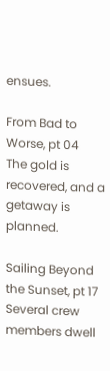ensues.

From Bad to Worse, pt 04
The gold is recovered, and a getaway is planned.

Sailing Beyond the Sunset, pt 17
Several crew members dwell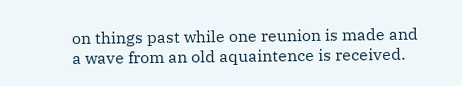on things past while one reunion is made and a wave from an old aquaintence is received.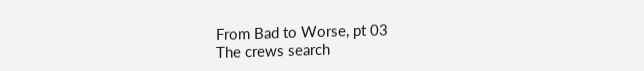From Bad to Worse, pt 03
The crews search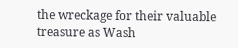the wreckage for their valuable treasure as Wash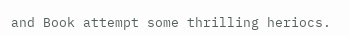and Book attempt some thrilling heriocs.